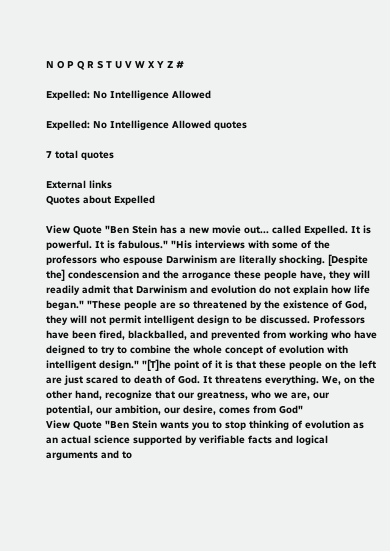N O P Q R S T U V W X Y Z #

Expelled: No Intelligence Allowed

Expelled: No Intelligence Allowed quotes

7 total quotes

External links
Quotes about Expelled

View Quote "Ben Stein has a new movie out... called Expelled. It is powerful. It is fabulous." "His interviews with some of the professors who espouse Darwinism are literally shocking. [Despite the] condescension and the arrogance these people have, they will readily admit that Darwinism and evolution do not explain how life began." "These people are so threatened by the existence of God, they will not permit intelligent design to be discussed. Professors have been fired, blackballed, and prevented from working who have deigned to try to combine the whole concept of evolution with intelligent design." "[T]he point of it is that these people on the left are just scared to death of God. It threatens everything. We, on the other hand, recognize that our greatness, who we are, our potential, our ambition, our desire, comes from God"
View Quote "Ben Stein wants you to stop thinking of evolution as an actual science supported by verifiable facts and logical arguments and to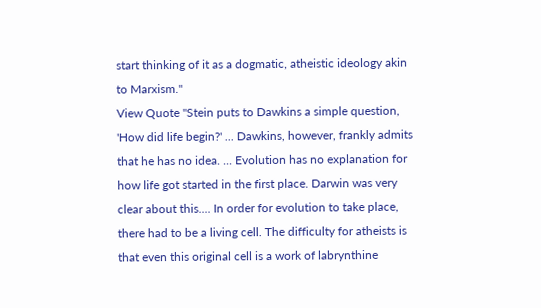start thinking of it as a dogmatic, atheistic ideology akin to Marxism."
View Quote "Stein puts to Dawkins a simple question, 'How did life begin?' ... Dawkins, however, frankly admits that he has no idea. ... Evolution has no explanation for how life got started in the first place. Darwin was very clear about this.... In order for evolution to take place, there had to be a living cell. The difficulty for atheists is that even this original cell is a work of labrynthine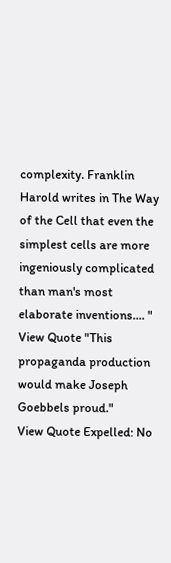complexity. Franklin Harold writes in The Way of the Cell that even the simplest cells are more ingeniously complicated than man's most elaborate inventions.... "
View Quote "This propaganda production would make Joseph Goebbels proud."
View Quote Expelled: No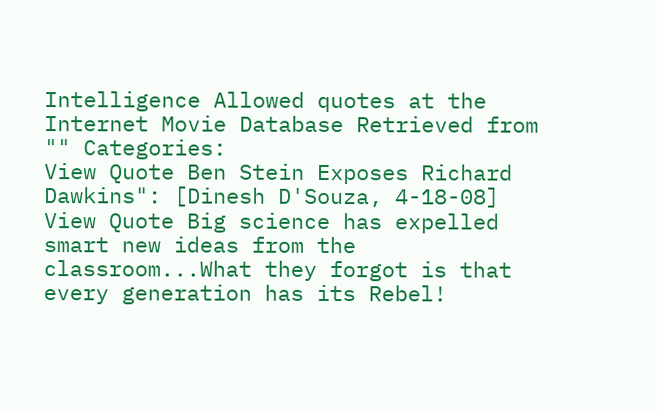Intelligence Allowed quotes at the Internet Movie Database Retrieved from "" Categories:
View Quote Ben Stein Exposes Richard Dawkins": [Dinesh D'Souza, 4-18-08]
View Quote Big science has expelled smart new ideas from the classroom...What they forgot is that every generation has its Rebel!